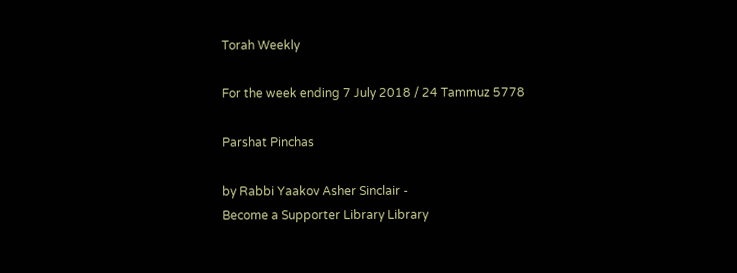Torah Weekly

For the week ending 7 July 2018 / 24 Tammuz 5778

Parshat Pinchas

by Rabbi Yaakov Asher Sinclair -
Become a Supporter Library Library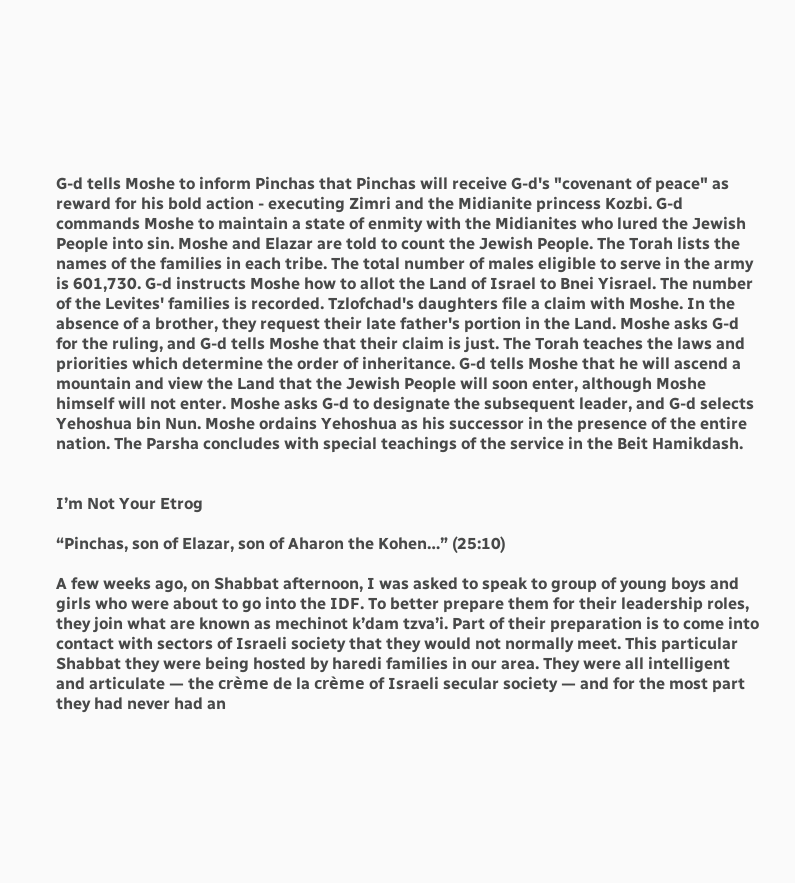G-d tells Moshe to inform Pinchas that Pinchas will receive G-d's "covenant of peace" as reward for his bold action - executing Zimri and the Midianite princess Kozbi. G-d commands Moshe to maintain a state of enmity with the Midianites who lured the Jewish People into sin. Moshe and Elazar are told to count the Jewish People. The Torah lists the names of the families in each tribe. The total number of males eligible to serve in the army is 601,730. G-d instructs Moshe how to allot the Land of Israel to Bnei Yisrael. The number of the Levites' families is recorded. Tzlofchad's daughters file a claim with Moshe. In the absence of a brother, they request their late father's portion in the Land. Moshe asks G-d for the ruling, and G-d tells Moshe that their claim is just. The Torah teaches the laws and priorities which determine the order of inheritance. G-d tells Moshe that he will ascend a mountain and view the Land that the Jewish People will soon enter, although Moshe himself will not enter. Moshe asks G-d to designate the subsequent leader, and G-d selects Yehoshua bin Nun. Moshe ordains Yehoshua as his successor in the presence of the entire nation. The Parsha concludes with special teachings of the service in the Beit Hamikdash.


I’m Not Your Etrog

“Pinchas, son of Elazar, son of Aharon the Kohen…” (25:10)

A few weeks ago, on Shabbat afternoon, I was asked to speak to group of young boys and girls who were about to go into the IDF. To better prepare them for their leadership roles, they join what are known as mechinot k’dam tzva’i. Part of their preparation is to come into contact with sectors of Israeli society that they would not normally meet. This particular Shabbat they were being hosted by haredi families in our area. They were all intelligent and articulate — the crème de la crème of Israeli secular society — and for the most part they had never had an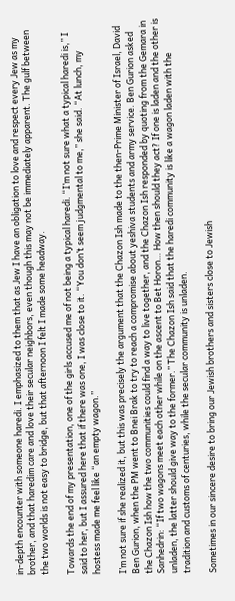in-depth encounter with someone haredi. I emphasized to them that as Jew I have an obligation to love and respect every Jew as my brother, and that haredim care and love their secular neighbors, even though this may not be immediately apparent. The gulf between the two worlds is not easy to bridge, but that afternoon I felt I made some headway.

Towards the end of my presentation, one of the girls accused me of not being a typical haredi. “I’m not sure what a typical haredi is,” I said to her, but I assured here that if there was one, I was close to it. “You don’t seem judgmental to me,” she said. “At lunch, my hostess made me feel like “an empty wagon.”

I’m not sure if she realized it, but this was precisely the argument that the Chazon Ish made to the then-Prime Minister of Israel, David Ben Gurion, when the PM went to Bnei Brak to try to reach a compromise about yeshiva students and army service. Ben Gurion asked the Chazon Ish how the two communities could find a way to live together, and the Chazon Ish responded by quoting from the Gemara in Sanhedrin: “If two wagons meet each other while on the ascent to Bet Horon… How then should they act? If one is laden and the other is unladen, the latter should give way to the former.” The Chazon Ish said that the haredi community is like a wagon laden with the tradition and customs of centuries, while the secular community is unladen.

Sometimes in our sincere desire to bring our Jewish brothers and sisters close to Jewish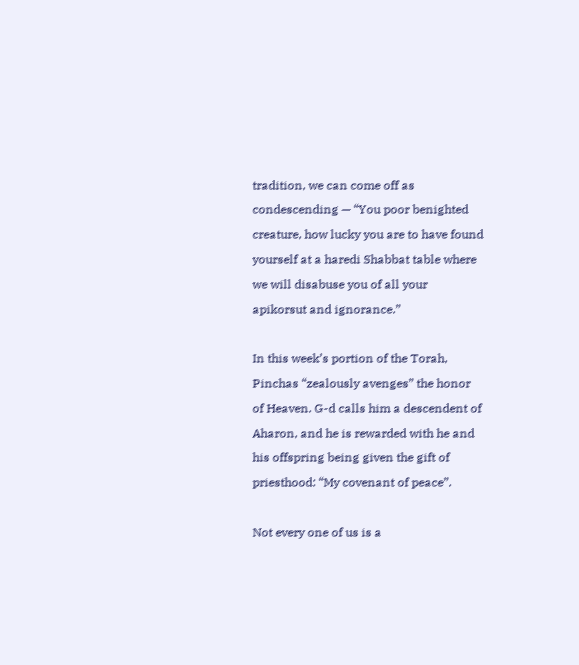tradition, we can come off as condescending — “You poor benighted creature, how lucky you are to have found yourself at a haredi Shabbat table where we will disabuse you of all your apikorsut and ignorance.”

In this week’s portion of the Torah, Pinchas “zealously avenges” the honor of Heaven. G-d calls him a descendent of Aharon, and he is rewarded with he and his offspring being given the gift of priesthood: “My covenant of peace”.

Not every one of us is a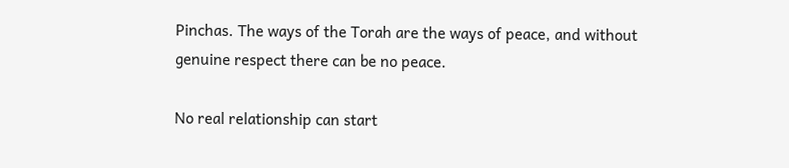Pinchas. The ways of the Torah are the ways of peace, and without genuine respect there can be no peace.

No real relationship can start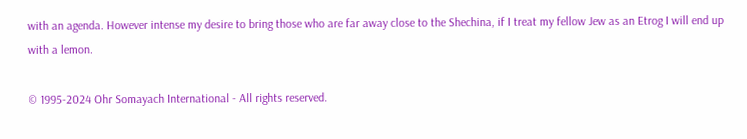with an agenda. However intense my desire to bring those who are far away close to the Shechina, if I treat my fellow Jew as an Etrog I will end up with a lemon.

© 1995-2024 Ohr Somayach International - All rights reserved.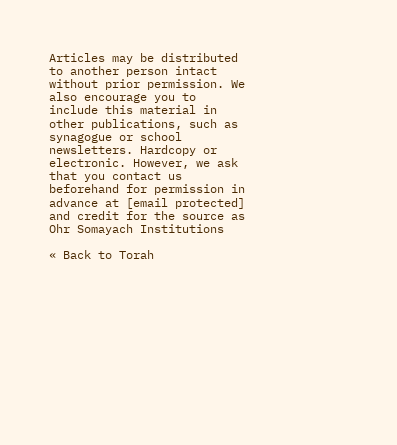Articles may be distributed to another person intact without prior permission. We also encourage you to include this material in other publications, such as synagogue or school newsletters. Hardcopy or electronic. However, we ask that you contact us beforehand for permission in advance at [email protected] and credit for the source as Ohr Somayach Institutions

« Back to Torah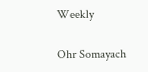Weekly

Ohr Somayach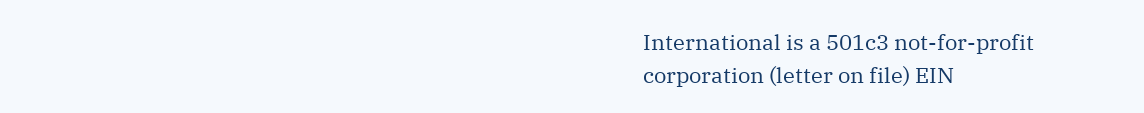International is a 501c3 not-for-profit corporation (letter on file) EIN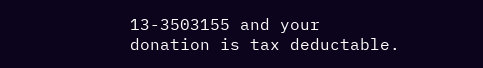13-3503155 and your donation is tax deductable.